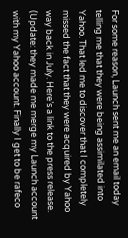For some reason, Launch sent me an email today telling me that they were being assimilated into Yahoo. That led me to discover that I completely missed the fact that they were acquired by Yahoo way back in July. Here’s a link to the press release. (Update: they made me merge my Launch account with my Yahoo account. Finally I get to be rafeco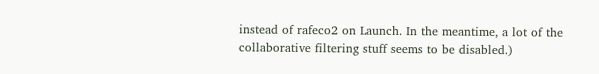instead of rafeco2 on Launch. In the meantime, a lot of the collaborative filtering stuff seems to be disabled.)